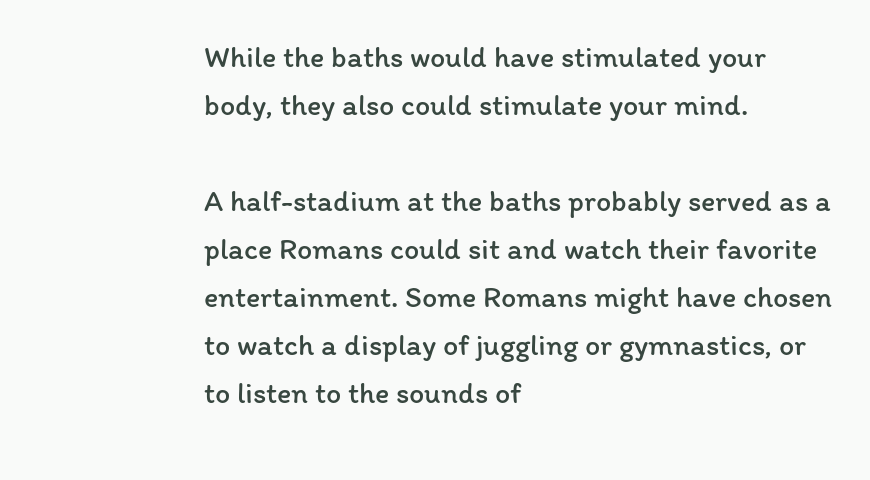While the baths would have stimulated your body, they also could stimulate your mind.

A half-stadium at the baths probably served as a place Romans could sit and watch their favorite entertainment. Some Romans might have chosen to watch a display of juggling or gymnastics, or to listen to the sounds of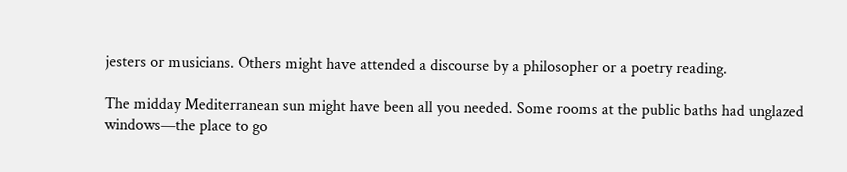jesters or musicians. Others might have attended a discourse by a philosopher or a poetry reading.

The midday Mediterranean sun might have been all you needed. Some rooms at the public baths had unglazed windows—the place to go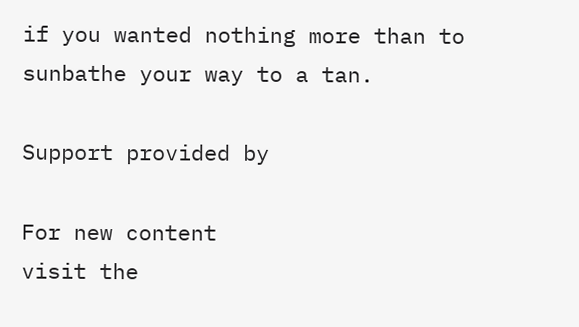if you wanted nothing more than to sunbathe your way to a tan.

Support provided by

For new content
visit the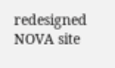redesigned
NOVA site